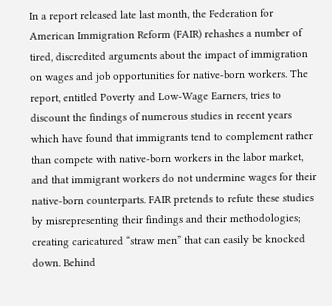In a report released late last month, the Federation for American Immigration Reform (FAIR) rehashes a number of tired, discredited arguments about the impact of immigration on wages and job opportunities for native-born workers. The report, entitled Poverty and Low-Wage Earners, tries to discount the findings of numerous studies in recent years which have found that immigrants tend to complement rather than compete with native-born workers in the labor market, and that immigrant workers do not undermine wages for their native-born counterparts. FAIR pretends to refute these studies by misrepresenting their findings and their methodologies; creating caricatured “straw men” that can easily be knocked down. Behind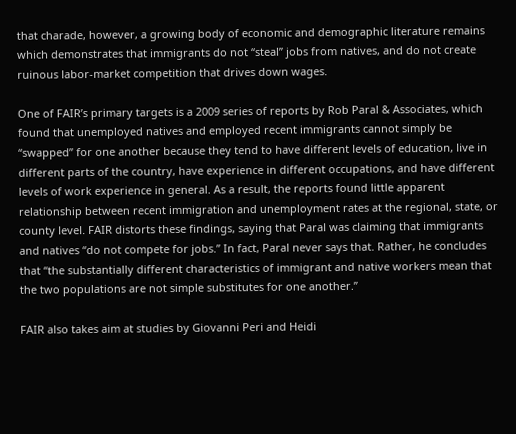that charade, however, a growing body of economic and demographic literature remains which demonstrates that immigrants do not “steal” jobs from natives, and do not create ruinous labor-market competition that drives down wages.

One of FAIR’s primary targets is a 2009 series of reports by Rob Paral & Associates, which found that unemployed natives and employed recent immigrants cannot simply be “swapped” for one another because they tend to have different levels of education, live in different parts of the country, have experience in different occupations, and have different levels of work experience in general. As a result, the reports found little apparent relationship between recent immigration and unemployment rates at the regional, state, or county level. FAIR distorts these findings, saying that Paral was claiming that immigrants and natives “do not compete for jobs.” In fact, Paral never says that. Rather, he concludes that “the substantially different characteristics of immigrant and native workers mean that the two populations are not simple substitutes for one another.”

FAIR also takes aim at studies by Giovanni Peri and Heidi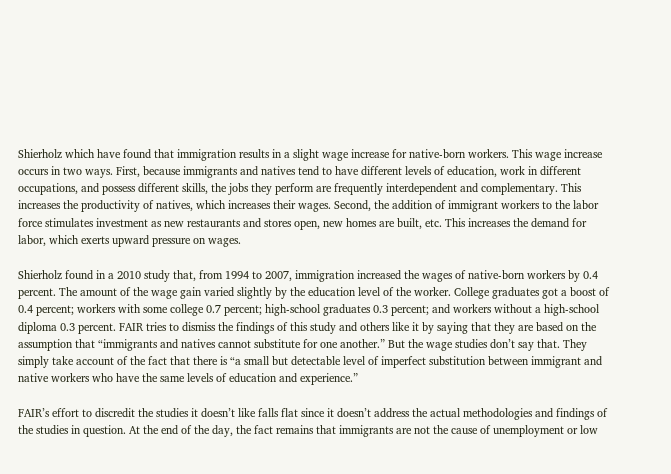Shierholz which have found that immigration results in a slight wage increase for native-born workers. This wage increase occurs in two ways. First, because immigrants and natives tend to have different levels of education, work in different occupations, and possess different skills, the jobs they perform are frequently interdependent and complementary. This increases the productivity of natives, which increases their wages. Second, the addition of immigrant workers to the labor force stimulates investment as new restaurants and stores open, new homes are built, etc. This increases the demand for labor, which exerts upward pressure on wages.

Shierholz found in a 2010 study that, from 1994 to 2007, immigration increased the wages of native-born workers by 0.4 percent. The amount of the wage gain varied slightly by the education level of the worker. College graduates got a boost of 0.4 percent; workers with some college 0.7 percent; high-school graduates 0.3 percent; and workers without a high-school diploma 0.3 percent. FAIR tries to dismiss the findings of this study and others like it by saying that they are based on the assumption that “immigrants and natives cannot substitute for one another.” But the wage studies don’t say that. They simply take account of the fact that there is “a small but detectable level of imperfect substitution between immigrant and native workers who have the same levels of education and experience.”

FAIR’s effort to discredit the studies it doesn’t like falls flat since it doesn’t address the actual methodologies and findings of the studies in question. At the end of the day, the fact remains that immigrants are not the cause of unemployment or low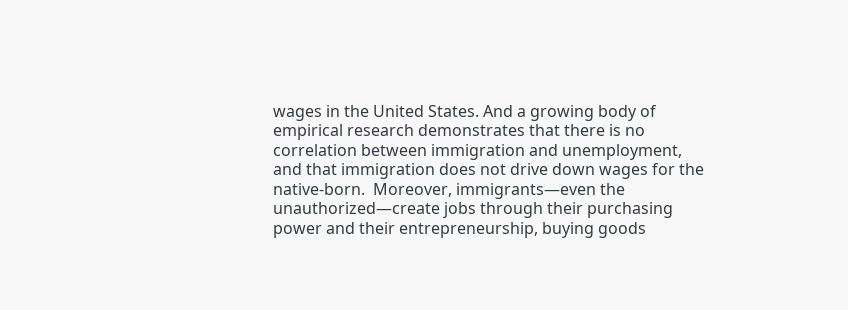wages in the United States. And a growing body of empirical research demonstrates that there is no correlation between immigration and unemployment, and that immigration does not drive down wages for the native-born.  Moreover, immigrants—even the unauthorized—create jobs through their purchasing power and their entrepreneurship, buying goods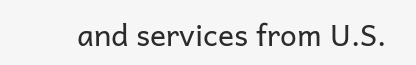and services from U.S.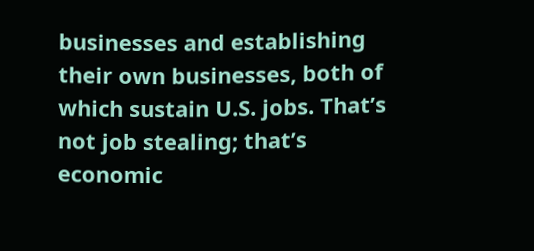businesses and establishing their own businesses, both of which sustain U.S. jobs. That’s not job stealing; that’s economic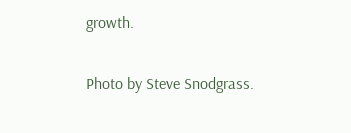growth.

Photo by Steve Snodgrass.